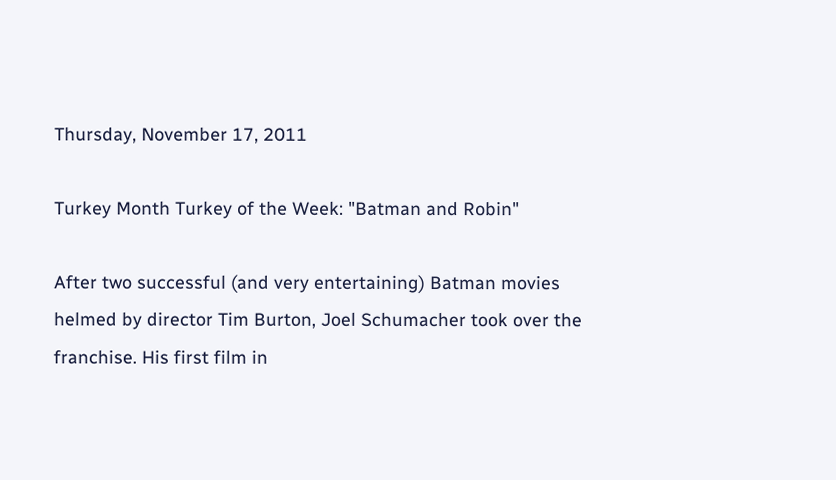Thursday, November 17, 2011

Turkey Month Turkey of the Week: "Batman and Robin"

After two successful (and very entertaining) Batman movies helmed by director Tim Burton, Joel Schumacher took over the franchise. His first film in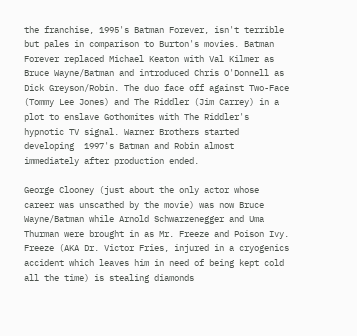the franchise, 1995's Batman Forever, isn't terrible but pales in comparison to Burton's movies. Batman Forever replaced Michael Keaton with Val Kilmer as Bruce Wayne/Batman and introduced Chris O'Donnell as Dick Greyson/Robin. The duo face off against Two-Face (Tommy Lee Jones) and The Riddler (Jim Carrey) in a plot to enslave Gothomites with The Riddler's hypnotic TV signal. Warner Brothers started developing  1997's Batman and Robin almost immediately after production ended.

George Clooney (just about the only actor whose career was unscathed by the movie) was now Bruce Wayne/Batman while Arnold Schwarzenegger and Uma Thurman were brought in as Mr. Freeze and Poison Ivy. Freeze (AKA Dr. Victor Fries, injured in a cryogenics accident which leaves him in need of being kept cold all the time) is stealing diamonds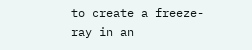to create a freeze-ray in an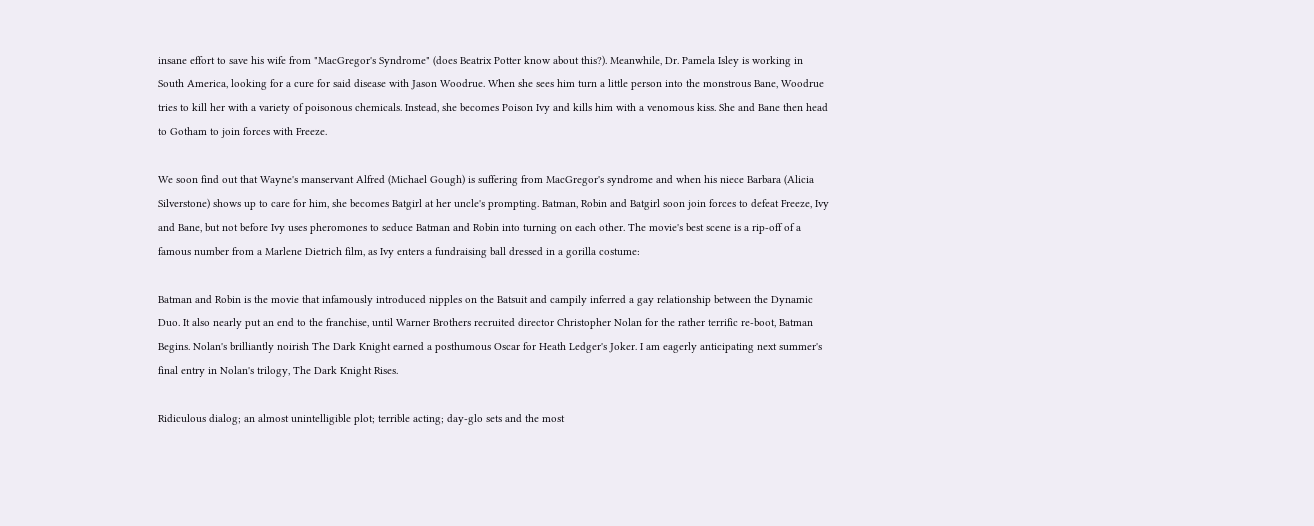insane effort to save his wife from "MacGregor's Syndrome" (does Beatrix Potter know about this?). Meanwhile, Dr. Pamela Isley is working in South America, looking for a cure for said disease with Jason Woodrue. When she sees him turn a little person into the monstrous Bane, Woodrue tries to kill her with a variety of poisonous chemicals. Instead, she becomes Poison Ivy and kills him with a venomous kiss. She and Bane then head to Gotham to join forces with Freeze.

We soon find out that Wayne's manservant Alfred (Michael Gough) is suffering from MacGregor's syndrome and when his niece Barbara (Alicia Silverstone) shows up to care for him, she becomes Batgirl at her uncle's prompting. Batman, Robin and Batgirl soon join forces to defeat Freeze, Ivy and Bane, but not before Ivy uses pheromones to seduce Batman and Robin into turning on each other. The movie's best scene is a rip-off of a famous number from a Marlene Dietrich film, as Ivy enters a fundraising ball dressed in a gorilla costume:

Batman and Robin is the movie that infamously introduced nipples on the Batsuit and campily inferred a gay relationship between the Dynamic Duo. It also nearly put an end to the franchise, until Warner Brothers recruited director Christopher Nolan for the rather terrific re-boot, Batman Begins. Nolan's brilliantly noirish The Dark Knight earned a posthumous Oscar for Heath Ledger's Joker. I am eagerly anticipating next summer's final entry in Nolan's trilogy, The Dark Knight Rises.

Ridiculous dialog; an almost unintelligible plot; terrible acting; day-glo sets and the most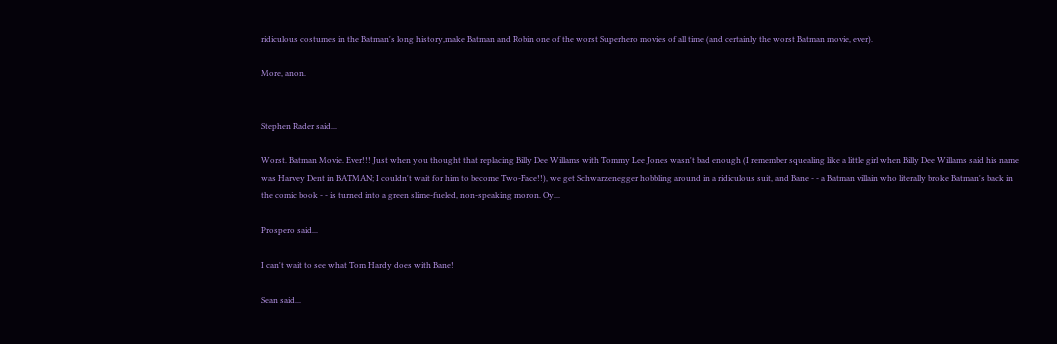ridiculous costumes in the Batman's long history,make Batman and Robin one of the worst Superhero movies of all time (and certainly the worst Batman movie, ever).

More, anon.


Stephen Rader said...

Worst. Batman Movie. Ever!!! Just when you thought that replacing Billy Dee Willams with Tommy Lee Jones wasn't bad enough (I remember squealing like a little girl when Billy Dee Willams said his name was Harvey Dent in BATMAN; I couldn't wait for him to become Two-Face!!), we get Schwarzenegger hobbling around in a ridiculous suit, and Bane - - a Batman villain who literally broke Batman's back in the comic book - - is turned into a green slime-fueled, non-speaking moron. Oy...

Prospero said...

I can't wait to see what Tom Hardy does with Bane!

Sean said...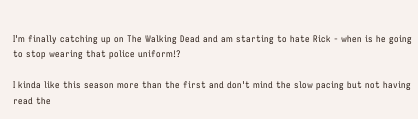I'm finally catching up on The Walking Dead and am starting to hate Rick - when is he going to stop wearing that police uniform!?

I kinda like this season more than the first and don't mind the slow pacing but not having read the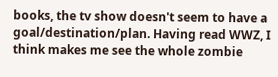books, the tv show doesn't seem to have a goal/destination/plan. Having read WWZ, I think makes me see the whole zombie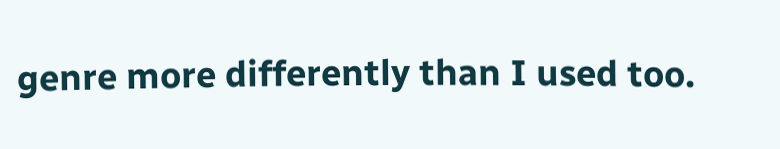genre more differently than I used too.